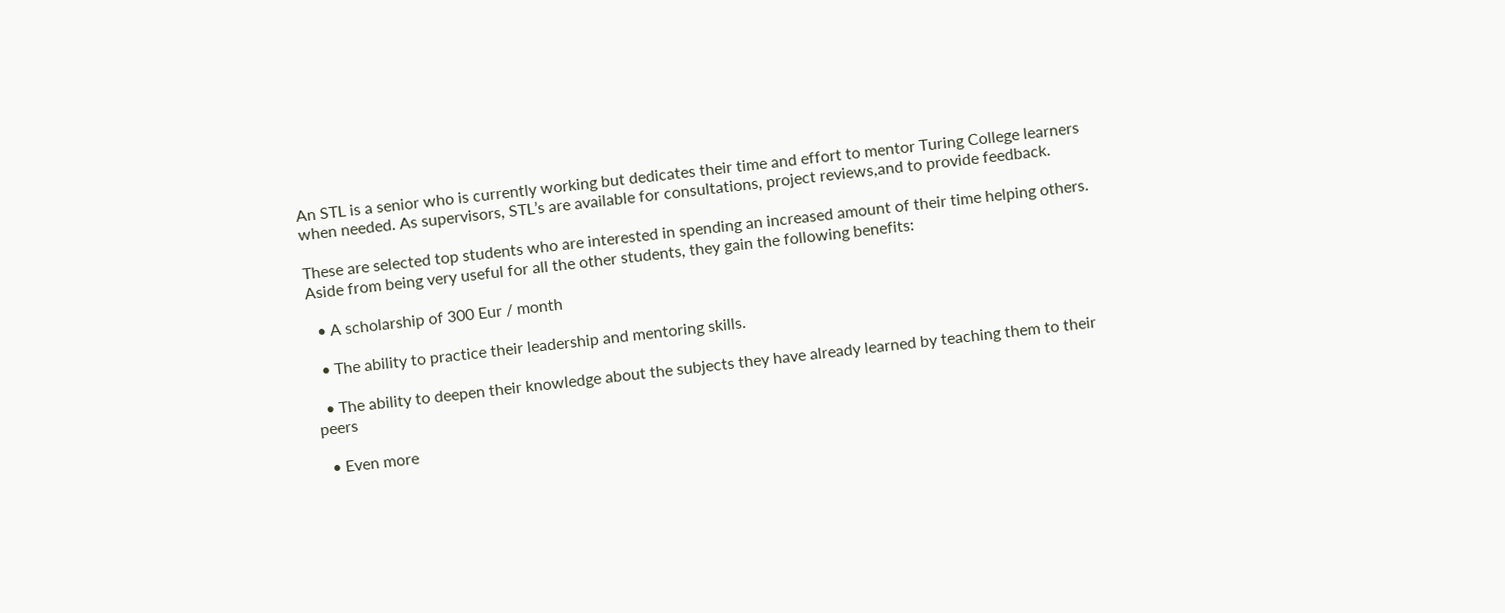An STL is a senior who is currently working but dedicates their time and effort to mentor Turing College learners when needed. As supervisors, STL’s are available for consultations, project reviews,and to provide feedback.

These are selected top students who are interested in spending an increased amount of their time helping others. Aside from being very useful for all the other students, they gain the following benefits:

  • A scholarship of 300 Eur / month

  • The ability to practice their leadership and mentoring skills.

  • The ability to deepen their knowledge about the subjects they have already learned by teaching them to their peers

  • Even more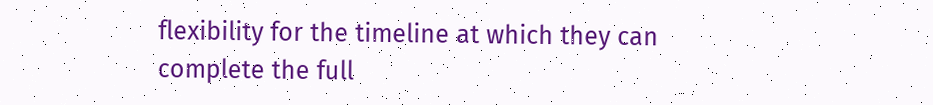flexibility for the timeline at which they can complete the full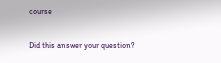course

Did this answer your question?